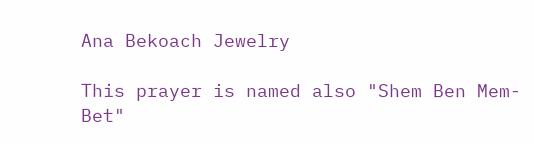Ana Bekoach Jewelry

This prayer is named also "Shem Ben Mem-Bet"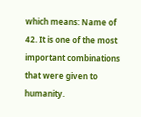which means: Name of 42. It is one of the most important combinations that were given to humanity.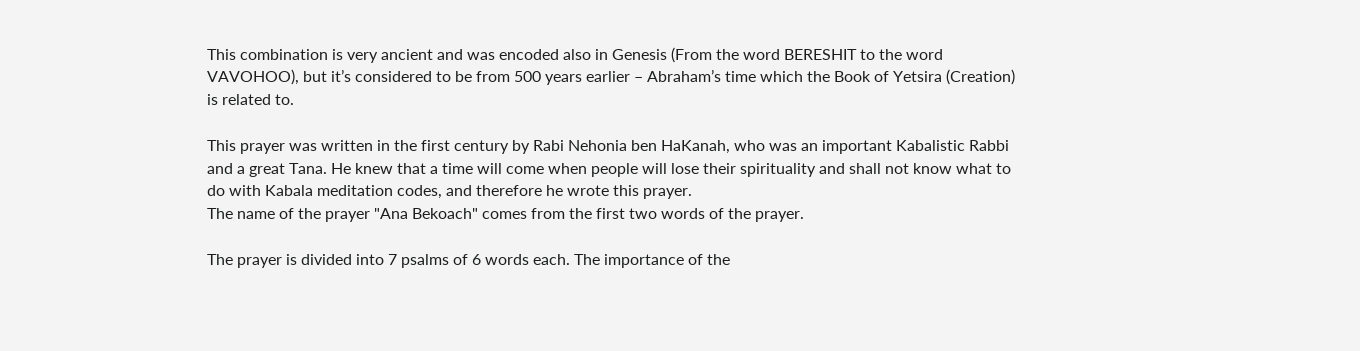This combination is very ancient and was encoded also in Genesis (From the word BERESHIT to the word VAVOHOO), but it’s considered to be from 500 years earlier – Abraham’s time which the Book of Yetsira (Creation) is related to.

This prayer was written in the first century by Rabi Nehonia ben HaKanah, who was an important Kabalistic Rabbi and a great Tana. He knew that a time will come when people will lose their spirituality and shall not know what to do with Kabala meditation codes, and therefore he wrote this prayer.
The name of the prayer "Ana Bekoach" comes from the first two words of the prayer.

The prayer is divided into 7 psalms of 6 words each. The importance of the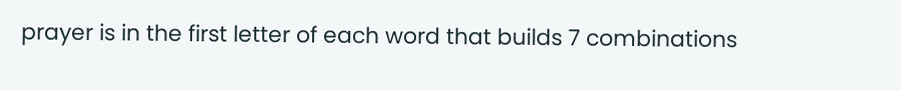prayer is in the first letter of each word that builds 7 combinations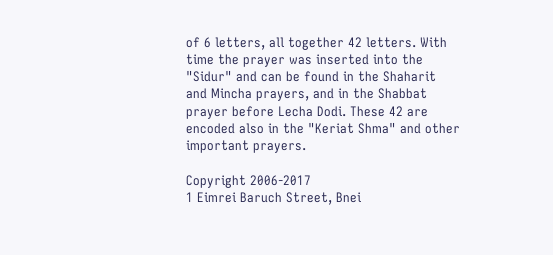of 6 letters, all together 42 letters. With time the prayer was inserted into the "Sidur" and can be found in the Shaharit and Mincha prayers, and in the Shabbat prayer before Lecha Dodi. These 42 are encoded also in the "Keriat Shma" and other important prayers.

Copyright 2006-2017
1 Eimrei Baruch Street, Bnei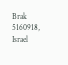Brak 5160918, Israel